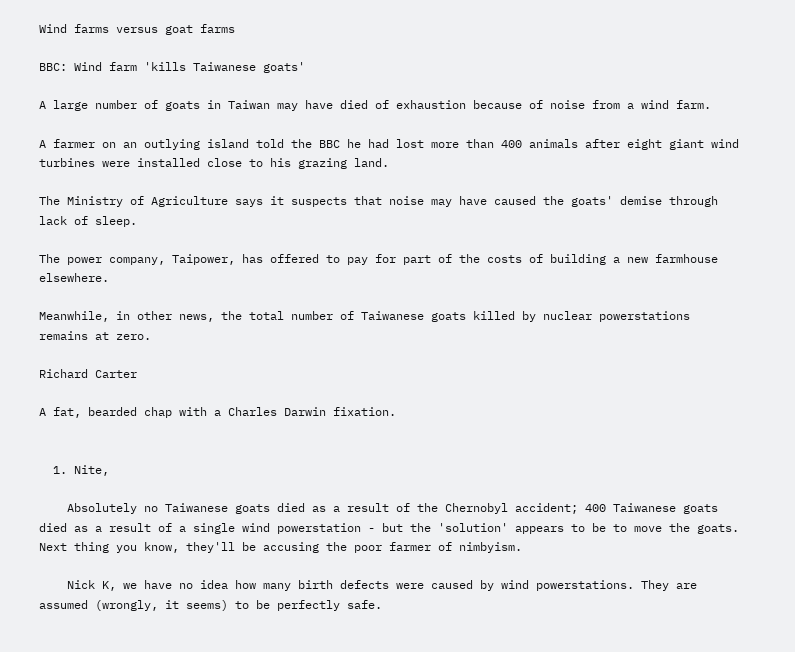Wind farms versus goat farms

BBC: Wind farm 'kills Taiwanese goats'

A large number of goats in Taiwan may have died of exhaustion because of noise from a wind farm.

A farmer on an outlying island told the BBC he had lost more than 400 animals after eight giant wind turbines were installed close to his grazing land.

The Ministry of Agriculture says it suspects that noise may have caused the goats' demise through lack of sleep.

The power company, Taipower, has offered to pay for part of the costs of building a new farmhouse elsewhere.

Meanwhile, in other news, the total number of Taiwanese goats killed by nuclear powerstations remains at zero.

Richard Carter

A fat, bearded chap with a Charles Darwin fixation.


  1. Nite,

    Absolutely no Taiwanese goats died as a result of the Chernobyl accident; 400 Taiwanese goats died as a result of a single wind powerstation - but the 'solution' appears to be to move the goats. Next thing you know, they'll be accusing the poor farmer of nimbyism.

    Nick K, we have no idea how many birth defects were caused by wind powerstations. They are assumed (wrongly, it seems) to be perfectly safe.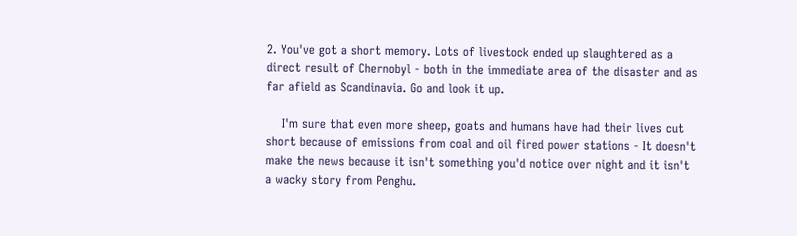2. You've got a short memory. Lots of livestock ended up slaughtered as a direct result of Chernobyl - both in the immediate area of the disaster and as far afield as Scandinavia. Go and look it up.

    I'm sure that even more sheep, goats and humans have had their lives cut short because of emissions from coal and oil fired power stations - It doesn't make the news because it isn't something you'd notice over night and it isn't a wacky story from Penghu.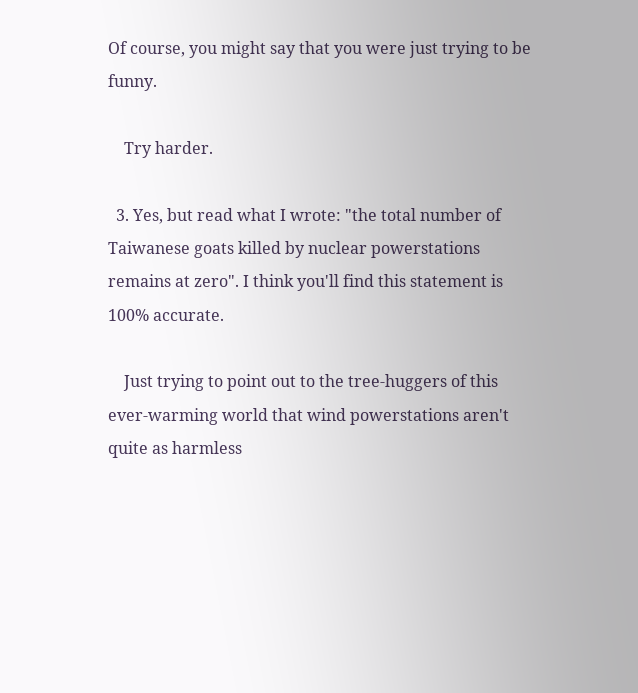Of course, you might say that you were just trying to be funny.

    Try harder.

  3. Yes, but read what I wrote: "the total number of Taiwanese goats killed by nuclear powerstations remains at zero". I think you'll find this statement is 100% accurate.

    Just trying to point out to the tree-huggers of this ever-warming world that wind powerstations aren't quite as harmless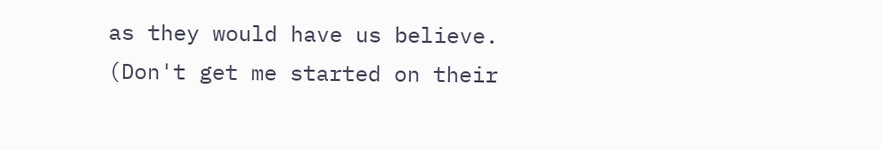as they would have us believe. (Don't get me started on their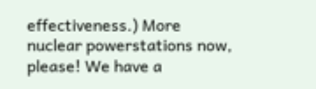effectiveness.) More nuclear powerstations now, please! We have a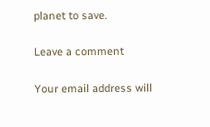planet to save.

Leave a comment

Your email address will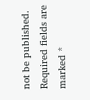not be published. Required fields are marked *